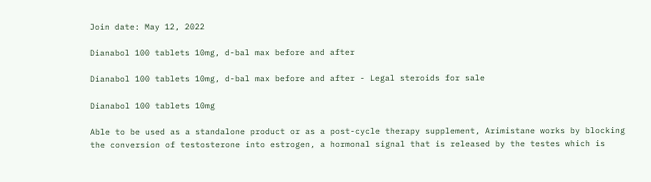Join date: May 12, 2022

Dianabol 100 tablets 10mg, d-bal max before and after

Dianabol 100 tablets 10mg, d-bal max before and after - Legal steroids for sale

Dianabol 100 tablets 10mg

Able to be used as a standalone product or as a post-cycle therapy supplement, Arimistane works by blocking the conversion of testosterone into estrogen, a hormonal signal that is released by the testes which is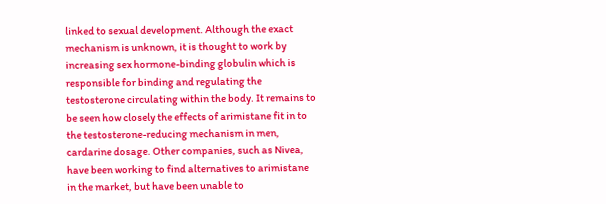linked to sexual development. Although the exact mechanism is unknown, it is thought to work by increasing sex hormone-binding globulin which is responsible for binding and regulating the testosterone circulating within the body. It remains to be seen how closely the effects of arimistane fit in to the testosterone-reducing mechanism in men, cardarine dosage. Other companies, such as Nivea, have been working to find alternatives to arimistane in the market, but have been unable to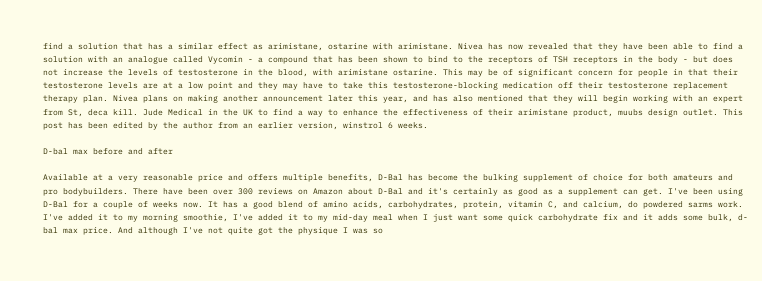find a solution that has a similar effect as arimistane, ostarine with arimistane. Nivea has now revealed that they have been able to find a solution with an analogue called Vycomin - a compound that has been shown to bind to the receptors of TSH receptors in the body - but does not increase the levels of testosterone in the blood, with arimistane ostarine. This may be of significant concern for people in that their testosterone levels are at a low point and they may have to take this testosterone-blocking medication off their testosterone replacement therapy plan. Nivea plans on making another announcement later this year, and has also mentioned that they will begin working with an expert from St, deca kill. Jude Medical in the UK to find a way to enhance the effectiveness of their arimistane product, muubs design outlet. This post has been edited by the author from an earlier version, winstrol 6 weeks.

D-bal max before and after

Available at a very reasonable price and offers multiple benefits, D-Bal has become the bulking supplement of choice for both amateurs and pro bodybuilders. There have been over 300 reviews on Amazon about D-Bal and it's certainly as good as a supplement can get. I've been using D-Bal for a couple of weeks now. It has a good blend of amino acids, carbohydrates, protein, vitamin C, and calcium, do powdered sarms work. I've added it to my morning smoothie, I've added it to my mid-day meal when I just want some quick carbohydrate fix and it adds some bulk, d-bal max price. And although I've not quite got the physique I was so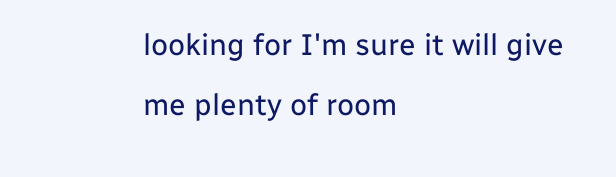looking for I'm sure it will give me plenty of room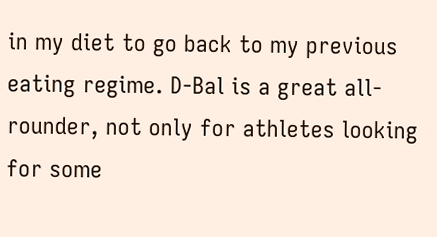in my diet to go back to my previous eating regime. D-Bal is a great all-rounder, not only for athletes looking for some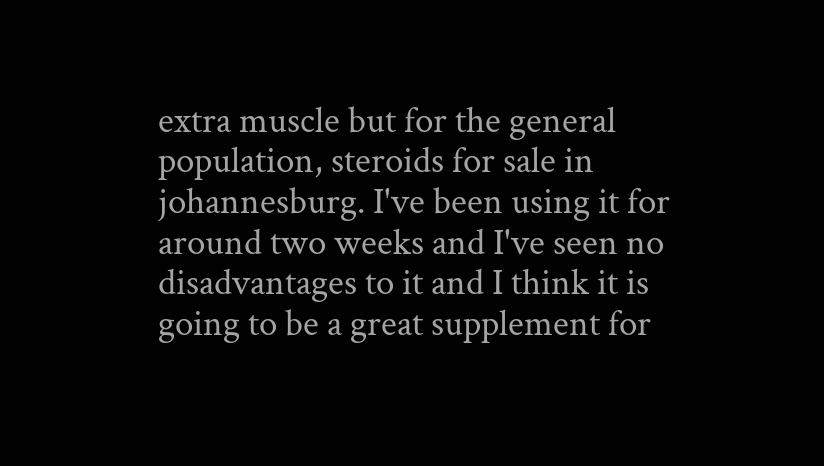extra muscle but for the general population, steroids for sale in johannesburg. I've been using it for around two weeks and I've seen no disadvantages to it and I think it is going to be a great supplement for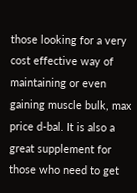those looking for a very cost effective way of maintaining or even gaining muscle bulk, max price d-bal. It is also a great supplement for those who need to get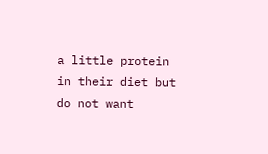a little protein in their diet but do not want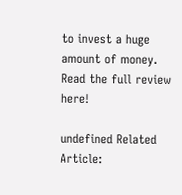to invest a huge amount of money. Read the full review here!

undefined Related Article: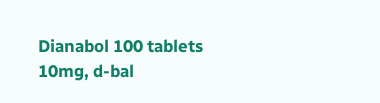Dianabol 100 tablets 10mg, d-bal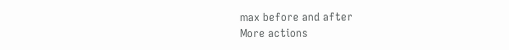max before and after
More actions